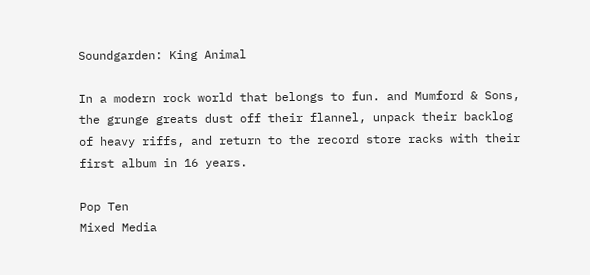Soundgarden: King Animal

In a modern rock world that belongs to fun. and Mumford & Sons, the grunge greats dust off their flannel, unpack their backlog of heavy riffs, and return to the record store racks with their first album in 16 years.

Pop Ten
Mixed Media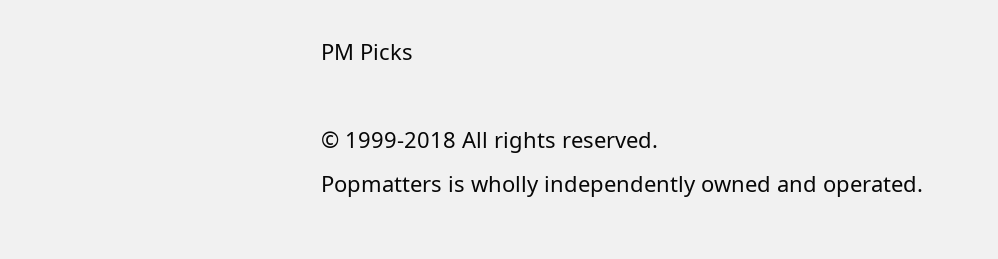PM Picks

© 1999-2018 All rights reserved.
Popmatters is wholly independently owned and operated.